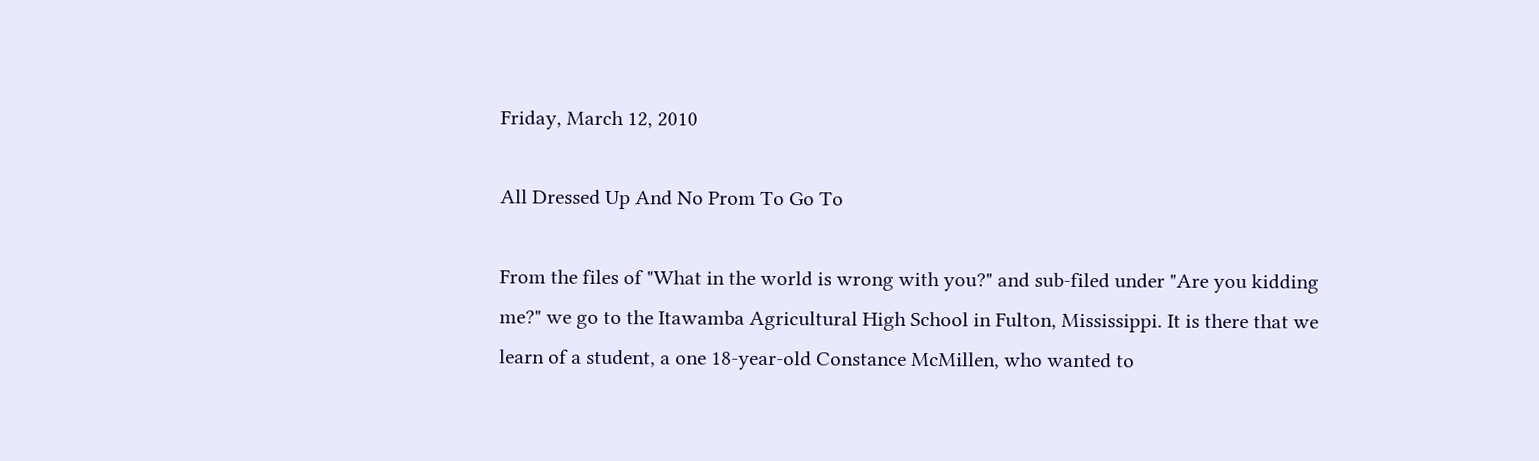Friday, March 12, 2010

All Dressed Up And No Prom To Go To

From the files of "What in the world is wrong with you?" and sub-filed under "Are you kidding me?" we go to the Itawamba Agricultural High School in Fulton, Mississippi. It is there that we learn of a student, a one 18-year-old Constance McMillen, who wanted to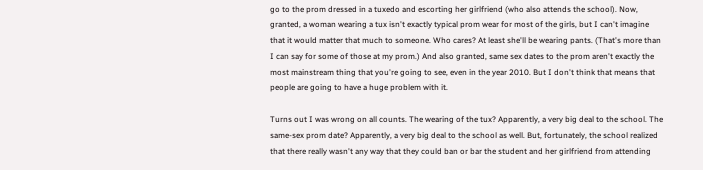go to the prom dressed in a tuxedo and escorting her girlfriend (who also attends the school). Now, granted, a woman wearing a tux isn't exactly typical prom wear for most of the girls, but I can't imagine that it would matter that much to someone. Who cares? At least she'll be wearing pants. (That's more than I can say for some of those at my prom.) And also granted, same sex dates to the prom aren't exactly the most mainstream thing that you're going to see, even in the year 2010. But I don't think that means that people are going to have a huge problem with it.

Turns out I was wrong on all counts. The wearing of the tux? Apparently, a very big deal to the school. The same-sex prom date? Apparently, a very big deal to the school as well. But, fortunately, the school realized that there really wasn't any way that they could ban or bar the student and her girlfriend from attending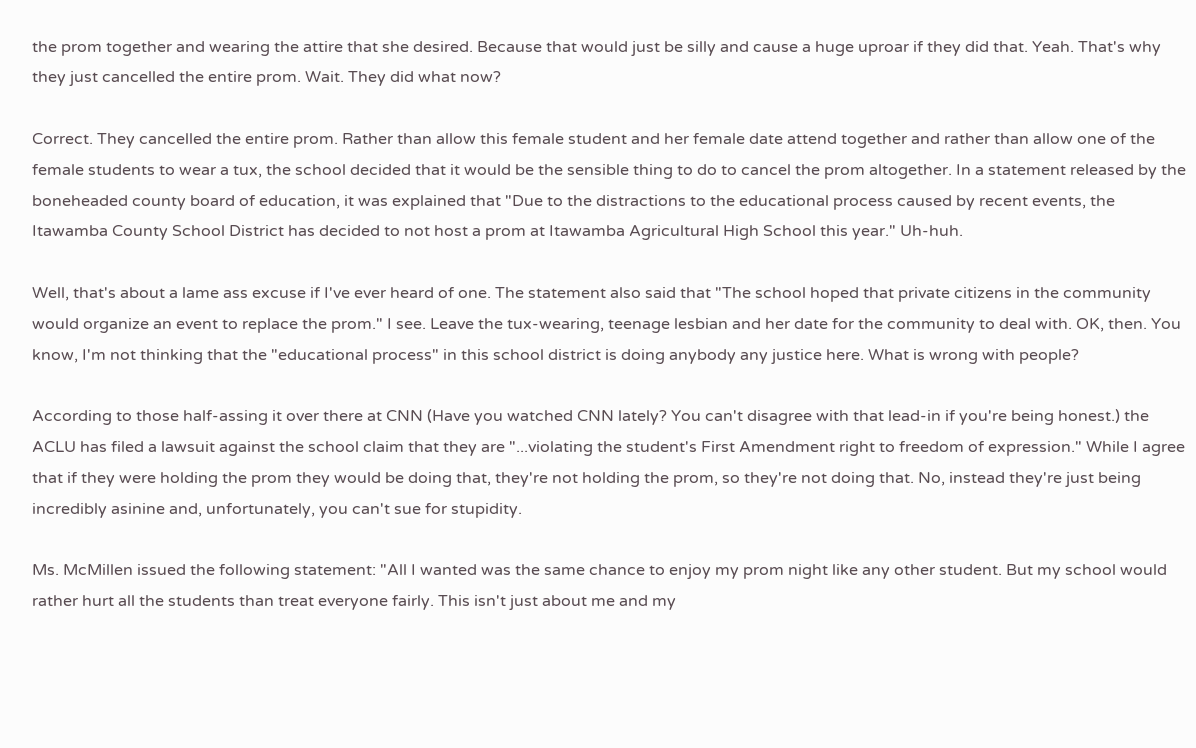the prom together and wearing the attire that she desired. Because that would just be silly and cause a huge uproar if they did that. Yeah. That's why they just cancelled the entire prom. Wait. They did what now?

Correct. They cancelled the entire prom. Rather than allow this female student and her female date attend together and rather than allow one of the female students to wear a tux, the school decided that it would be the sensible thing to do to cancel the prom altogether. In a statement released by the boneheaded county board of education, it was explained that "Due to the distractions to the educational process caused by recent events, the Itawamba County School District has decided to not host a prom at Itawamba Agricultural High School this year." Uh-huh.

Well, that's about a lame ass excuse if I've ever heard of one. The statement also said that "The school hoped that private citizens in the community would organize an event to replace the prom." I see. Leave the tux-wearing, teenage lesbian and her date for the community to deal with. OK, then. You know, I'm not thinking that the "educational process" in this school district is doing anybody any justice here. What is wrong with people?

According to those half-assing it over there at CNN (Have you watched CNN lately? You can't disagree with that lead-in if you're being honest.) the ACLU has filed a lawsuit against the school claim that they are "...violating the student's First Amendment right to freedom of expression." While I agree that if they were holding the prom they would be doing that, they're not holding the prom, so they're not doing that. No, instead they're just being incredibly asinine and, unfortunately, you can't sue for stupidity.

Ms. McMillen issued the following statement: "All I wanted was the same chance to enjoy my prom night like any other student. But my school would rather hurt all the students than treat everyone fairly. This isn't just about me and my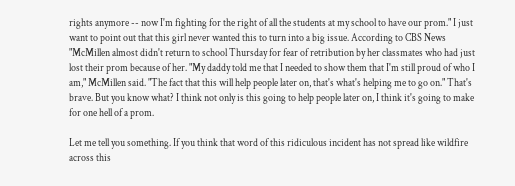rights anymore -- now I'm fighting for the right of all the students at my school to have our prom." I just want to point out that this girl never wanted this to turn into a big issue. According to CBS News "McMillen almost didn't return to school Thursday for fear of retribution by her classmates who had just lost their prom because of her. "My daddy told me that I needed to show them that I'm still proud of who I am," McMillen said. "The fact that this will help people later on, that's what's helping me to go on." That's brave. But you know what? I think not only is this going to help people later on, I think it's going to make for one hell of a prom.

Let me tell you something. If you think that word of this ridiculous incident has not spread like wildfire across this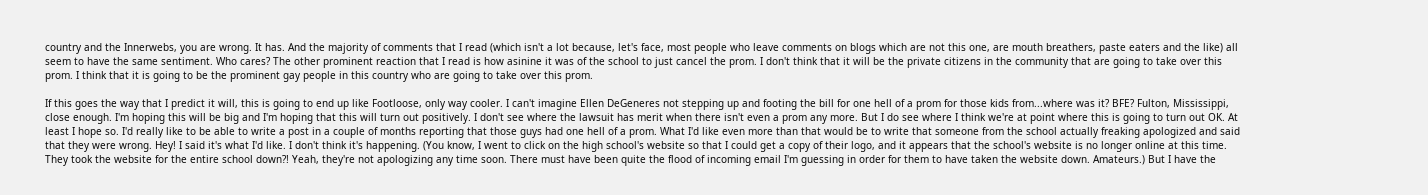country and the Innerwebs, you are wrong. It has. And the majority of comments that I read (which isn't a lot because, let's face, most people who leave comments on blogs which are not this one, are mouth breathers, paste eaters and the like) all seem to have the same sentiment. Who cares? The other prominent reaction that I read is how asinine it was of the school to just cancel the prom. I don't think that it will be the private citizens in the community that are going to take over this prom. I think that it is going to be the prominent gay people in this country who are going to take over this prom.

If this goes the way that I predict it will, this is going to end up like Footloose, only way cooler. I can't imagine Ellen DeGeneres not stepping up and footing the bill for one hell of a prom for those kids from...where was it? BFE? Fulton, Mississippi, close enough. I'm hoping this will be big and I'm hoping that this will turn out positively. I don't see where the lawsuit has merit when there isn't even a prom any more. But I do see where I think we're at point where this is going to turn out OK. At least I hope so. I'd really like to be able to write a post in a couple of months reporting that those guys had one hell of a prom. What I'd like even more than that would be to write that someone from the school actually freaking apologized and said that they were wrong. Hey! I said it's what I'd like. I don't think it's happening. (You know, I went to click on the high school's website so that I could get a copy of their logo, and it appears that the school's website is no longer online at this time. They took the website for the entire school down?! Yeah, they're not apologizing any time soon. There must have been quite the flood of incoming email I'm guessing in order for them to have taken the website down. Amateurs.) But I have the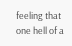feeling that one hell of a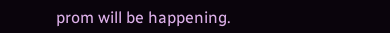prom will be happening.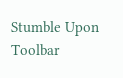Stumble Upon Toolbar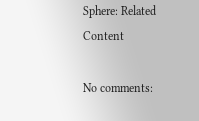Sphere: Related Content

No comments: